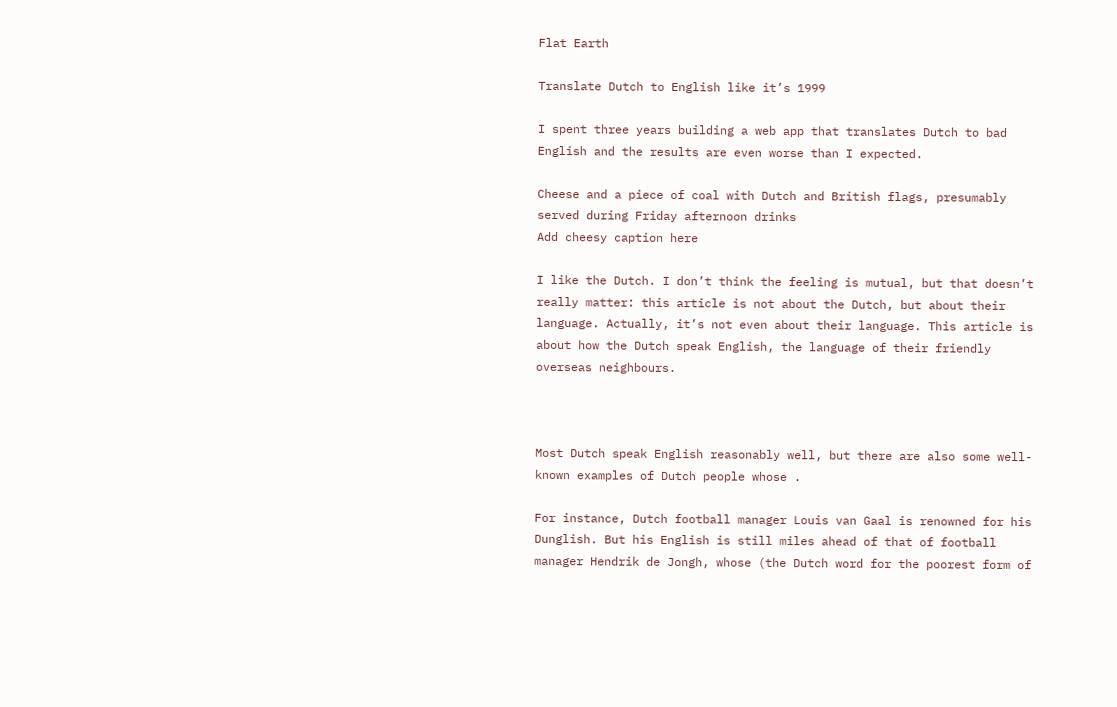Flat Earth

Translate Dutch to English like it’s 1999

I spent three years building a web app that translates Dutch to bad English and the results are even worse than I expected.

Cheese and a piece of coal with Dutch and British flags, presumably served during Friday afternoon drinks
Add cheesy caption here

I like the Dutch. I don’t think the feeling is mutual, but that doesn’t really matter: this article is not about the Dutch, but about their language. Actually, it’s not even about their language. This article is about how the Dutch speak English, the language of their friendly overseas neighbours.



Most Dutch speak English reasonably well, but there are also some well-known examples of Dutch people whose .

For instance, Dutch football manager Louis van Gaal is renowned for his Dunglish. But his English is still miles ahead of that of football manager Hendrik de Jongh, whose (the Dutch word for the poorest form of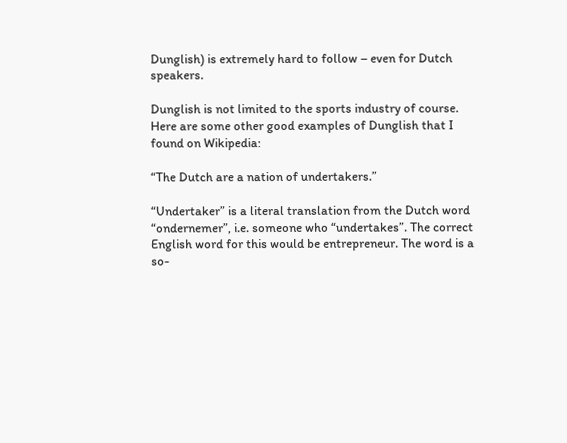Dunglish) is extremely hard to follow – even for Dutch speakers.

Dunglish is not limited to the sports industry of course. Here are some other good examples of Dunglish that I found on Wikipedia:

“The Dutch are a nation of undertakers.”

“Undertaker” is a literal translation from the Dutch word “ondernemer”, i.e. someone who “undertakes”. The correct English word for this would be entrepreneur. The word is a so-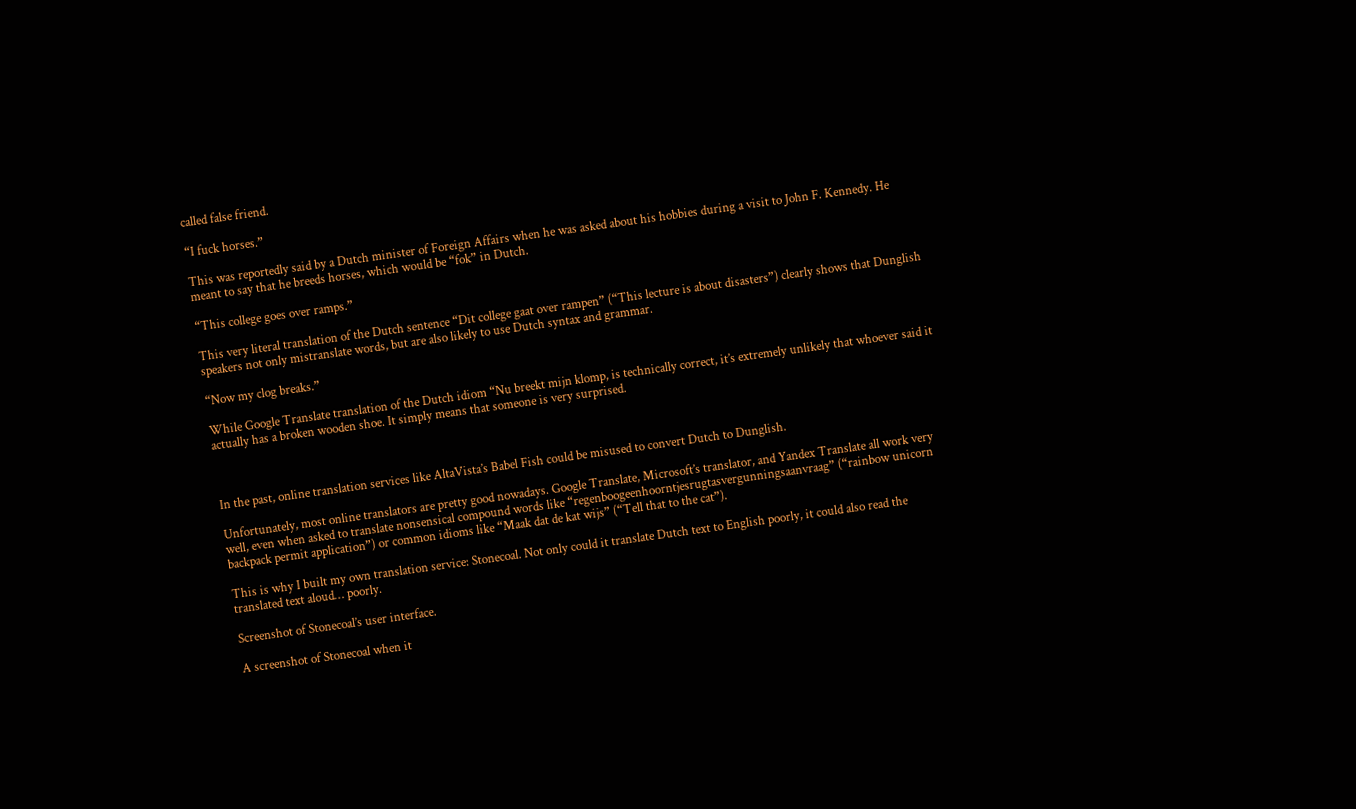called false friend.

“I fuck horses.”

This was reportedly said by a Dutch minister of Foreign Affairs when he was asked about his hobbies during a visit to John F. Kennedy. He meant to say that he breeds horses, which would be “fok” in Dutch.

“This college goes over ramps.”

This very literal translation of the Dutch sentence “Dit college gaat over rampen” (“This lecture is about disasters”) clearly shows that Dunglish speakers not only mistranslate words, but are also likely to use Dutch syntax and grammar.

“Now my clog breaks.”

While Google Translate translation of the Dutch idiom “Nu breekt mijn klomp, is technically correct, it’s extremely unlikely that whoever said it actually has a broken wooden shoe. It simply means that someone is very surprised.



In the past, online translation services like AltaVista’s Babel Fish could be misused to convert Dutch to Dunglish.

Unfortunately, most online translators are pretty good nowadays. Google Translate, Microsoft’s translator, and Yandex Translate all work very well, even when asked to translate nonsensical compound words like “regenboogeenhoorntjesrugtasvergunningsaanvraag” (“rainbow unicorn backpack permit application”) or common idioms like “Maak dat de kat wijs” (“Tell that to the cat”).

This is why I built my own translation service: Stonecoal. Not only could it translate Dutch text to English poorly, it could also read the translated text aloud… poorly.

Screenshot of Stonecoal’s user interface.

A screenshot of Stonecoal when it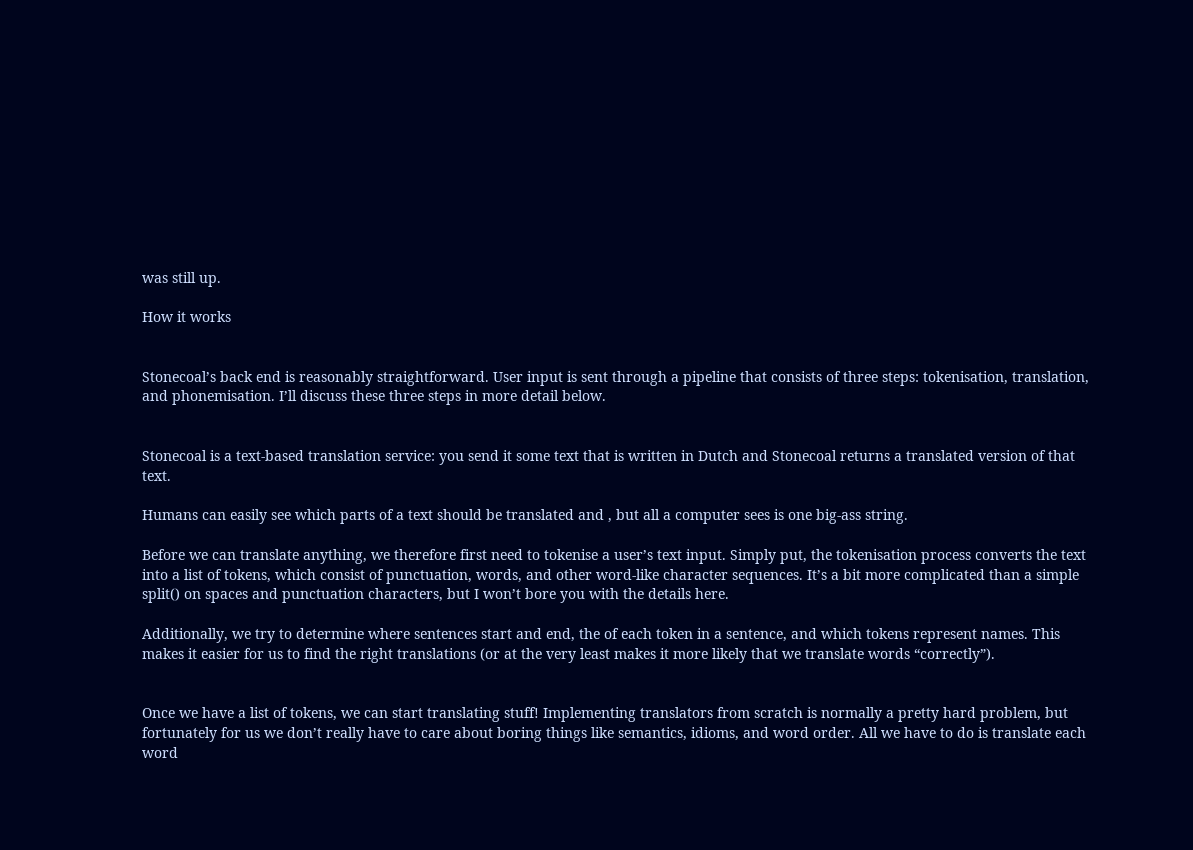was still up.

How it works


Stonecoal’s back end is reasonably straightforward. User input is sent through a pipeline that consists of three steps: tokenisation, translation, and phonemisation. I’ll discuss these three steps in more detail below.


Stonecoal is a text-based translation service: you send it some text that is written in Dutch and Stonecoal returns a translated version of that text.

Humans can easily see which parts of a text should be translated and , but all a computer sees is one big-ass string.

Before we can translate anything, we therefore first need to tokenise a user’s text input. Simply put, the tokenisation process converts the text into a list of tokens, which consist of punctuation, words, and other word-like character sequences. It’s a bit more complicated than a simple split() on spaces and punctuation characters, but I won’t bore you with the details here.

Additionally, we try to determine where sentences start and end, the of each token in a sentence, and which tokens represent names. This makes it easier for us to find the right translations (or at the very least makes it more likely that we translate words “correctly”).


Once we have a list of tokens, we can start translating stuff! Implementing translators from scratch is normally a pretty hard problem, but fortunately for us we don’t really have to care about boring things like semantics, idioms, and word order. All we have to do is translate each word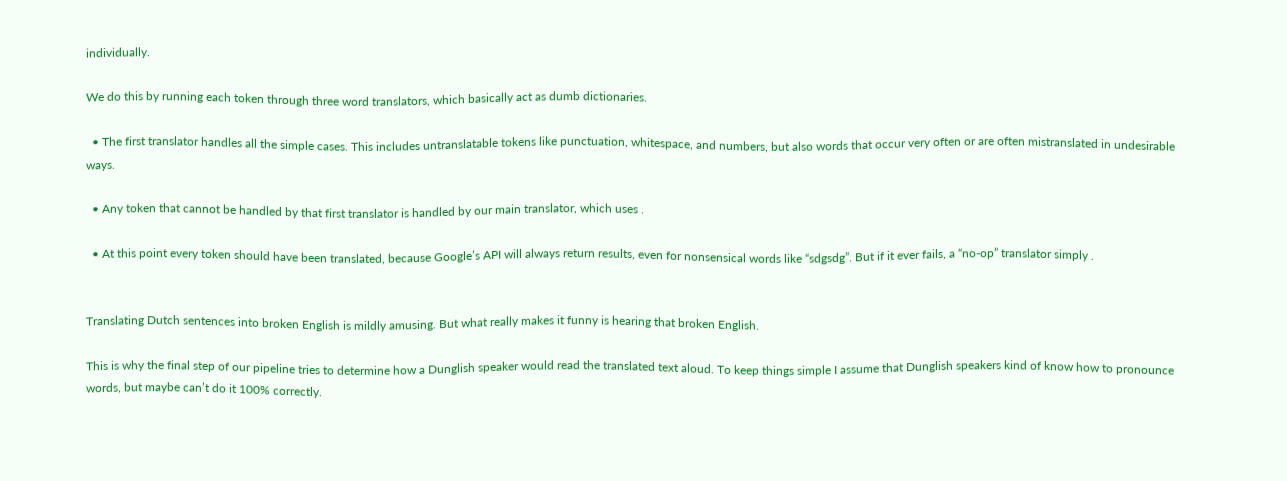individually.

We do this by running each token through three word translators, which basically act as dumb dictionaries.

  • The first translator handles all the simple cases. This includes untranslatable tokens like punctuation, whitespace, and numbers, but also words that occur very often or are often mistranslated in undesirable ways.

  • Any token that cannot be handled by that first translator is handled by our main translator, which uses .

  • At this point every token should have been translated, because Google’s API will always return results, even for nonsensical words like “sdgsdg”. But if it ever fails, a “no-op” translator simply .


Translating Dutch sentences into broken English is mildly amusing. But what really makes it funny is hearing that broken English.

This is why the final step of our pipeline tries to determine how a Dunglish speaker would read the translated text aloud. To keep things simple I assume that Dunglish speakers kind of know how to pronounce words, but maybe can’t do it 100% correctly.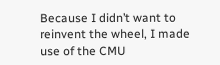Because I didn’t want to reinvent the wheel, I made use of the CMU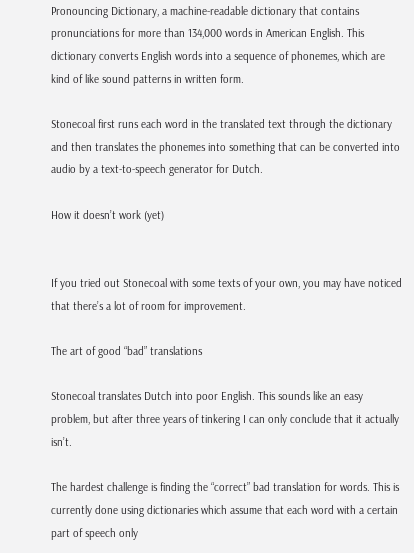Pronouncing Dictionary, a machine-readable dictionary that contains pronunciations for more than 134,000 words in American English. This dictionary converts English words into a sequence of phonemes, which are kind of like sound patterns in written form.

Stonecoal first runs each word in the translated text through the dictionary and then translates the phonemes into something that can be converted into audio by a text-to-speech generator for Dutch.

How it doesn’t work (yet)


If you tried out Stonecoal with some texts of your own, you may have noticed that there’s a lot of room for improvement.

The art of good “bad” translations

Stonecoal translates Dutch into poor English. This sounds like an easy problem, but after three years of tinkering I can only conclude that it actually isn’t.

The hardest challenge is finding the “correct” bad translation for words. This is currently done using dictionaries which assume that each word with a certain part of speech only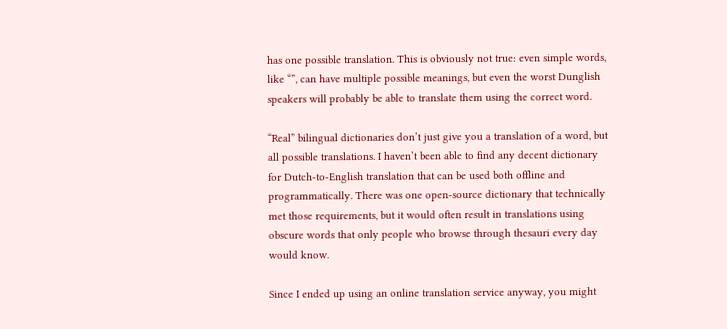has one possible translation. This is obviously not true: even simple words, like “”, can have multiple possible meanings, but even the worst Dunglish speakers will probably be able to translate them using the correct word.

“Real” bilingual dictionaries don’t just give you a translation of a word, but all possible translations. I haven’t been able to find any decent dictionary for Dutch-to-English translation that can be used both offline and programmatically. There was one open-source dictionary that technically met those requirements, but it would often result in translations using obscure words that only people who browse through thesauri every day would know.

Since I ended up using an online translation service anyway, you might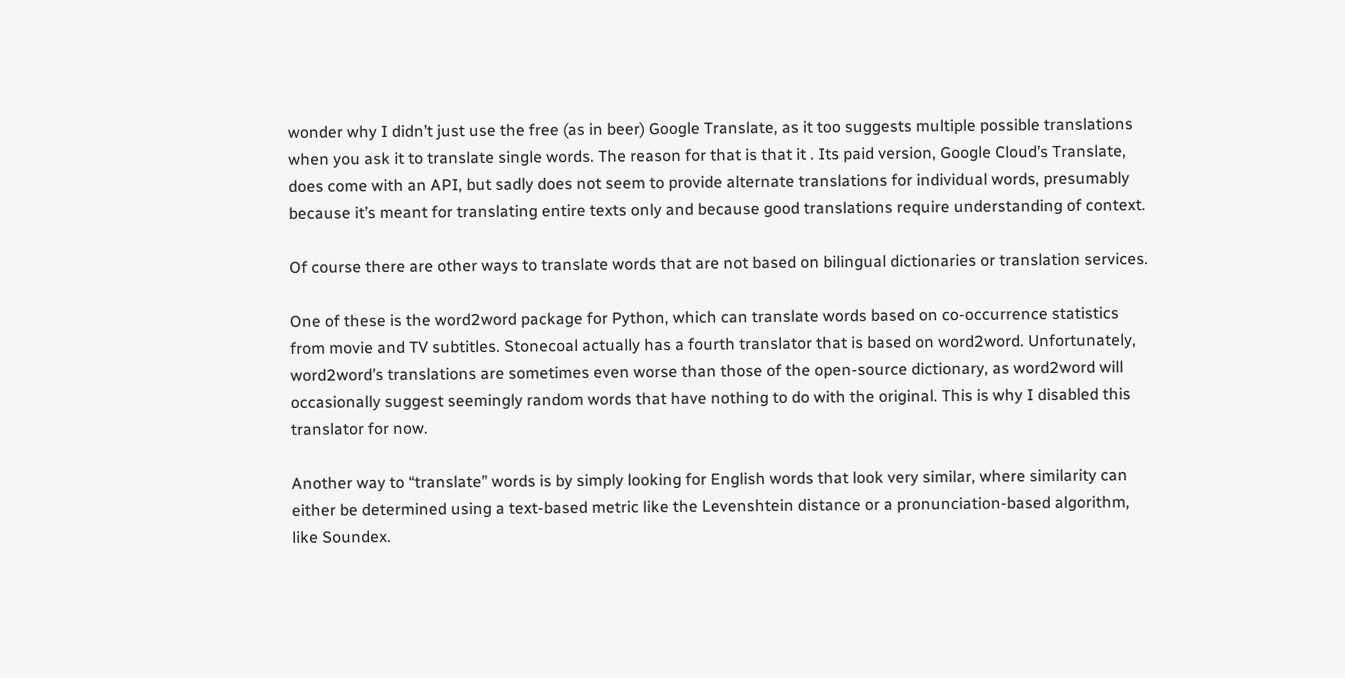wonder why I didn’t just use the free (as in beer) Google Translate, as it too suggests multiple possible translations when you ask it to translate single words. The reason for that is that it . Its paid version, Google Cloud’s Translate, does come with an API, but sadly does not seem to provide alternate translations for individual words, presumably because it’s meant for translating entire texts only and because good translations require understanding of context.

Of course there are other ways to translate words that are not based on bilingual dictionaries or translation services.

One of these is the word2word package for Python, which can translate words based on co-occurrence statistics from movie and TV subtitles. Stonecoal actually has a fourth translator that is based on word2word. Unfortunately, word2word’s translations are sometimes even worse than those of the open-source dictionary, as word2word will occasionally suggest seemingly random words that have nothing to do with the original. This is why I disabled this translator for now.

Another way to “translate” words is by simply looking for English words that look very similar, where similarity can either be determined using a text-based metric like the Levenshtein distance or a pronunciation-based algorithm, like Soundex.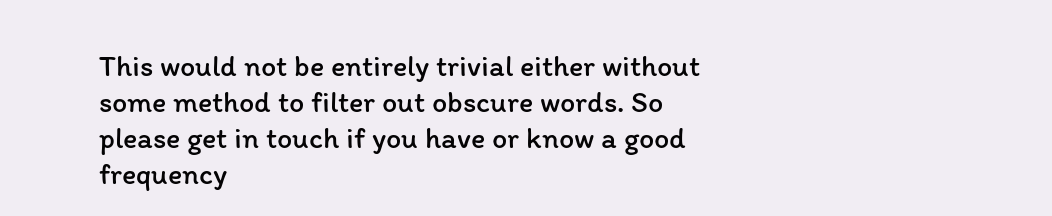This would not be entirely trivial either without some method to filter out obscure words. So please get in touch if you have or know a good frequency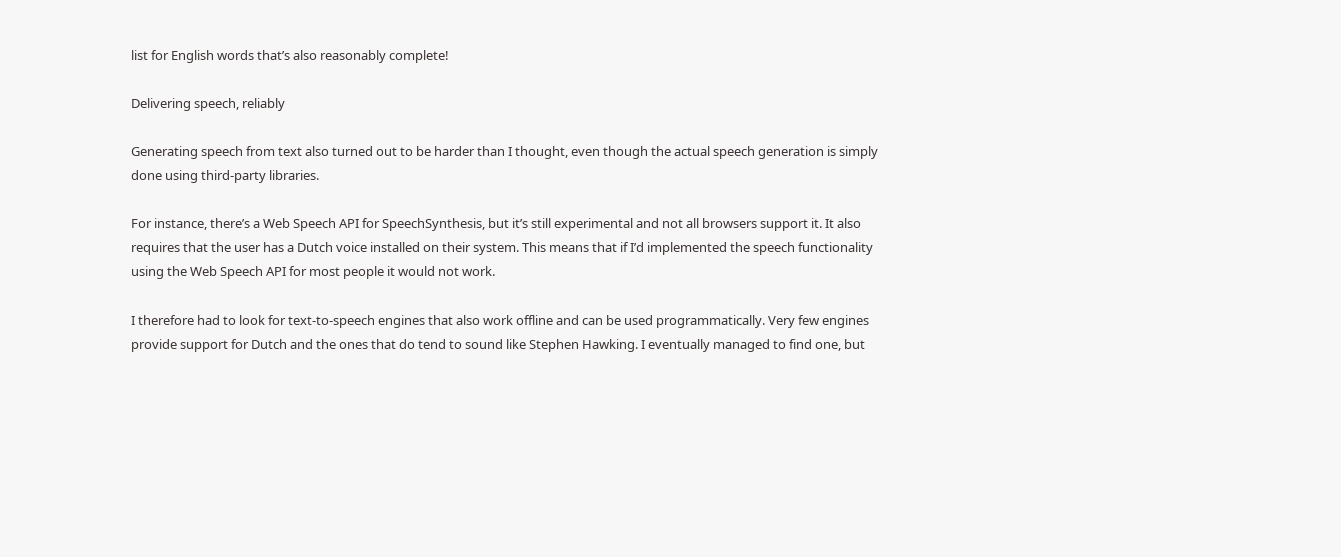list for English words that’s also reasonably complete!

Delivering speech, reliably

Generating speech from text also turned out to be harder than I thought, even though the actual speech generation is simply done using third-party libraries.

For instance, there’s a Web Speech API for SpeechSynthesis, but it’s still experimental and not all browsers support it. It also requires that the user has a Dutch voice installed on their system. This means that if I’d implemented the speech functionality using the Web Speech API for most people it would not work.

I therefore had to look for text-to-speech engines that also work offline and can be used programmatically. Very few engines provide support for Dutch and the ones that do tend to sound like Stephen Hawking. I eventually managed to find one, but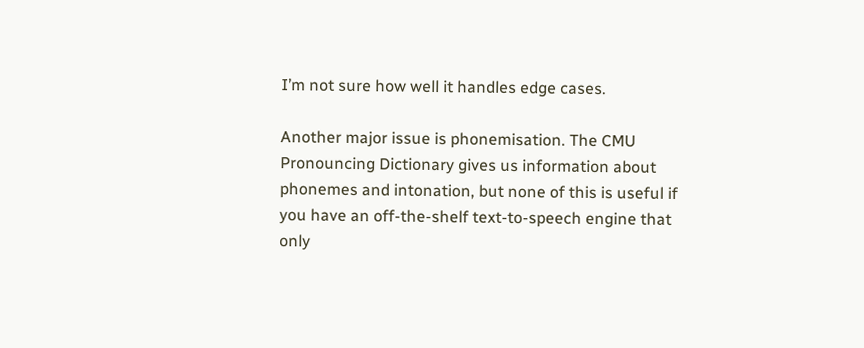I’m not sure how well it handles edge cases.

Another major issue is phonemisation. The CMU Pronouncing Dictionary gives us information about phonemes and intonation, but none of this is useful if you have an off-the-shelf text-to-speech engine that only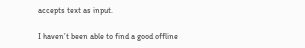accepts text as input.

I haven’t been able to find a good offline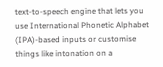text-to-speech engine that lets you use International Phonetic Alphabet (IPA)-based inputs or customise things like intonation on a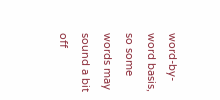word-by-word basis, so some words may sound a bit off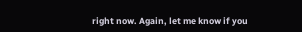right now. Again, let me know if you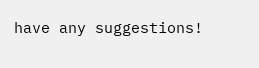have any suggestions!